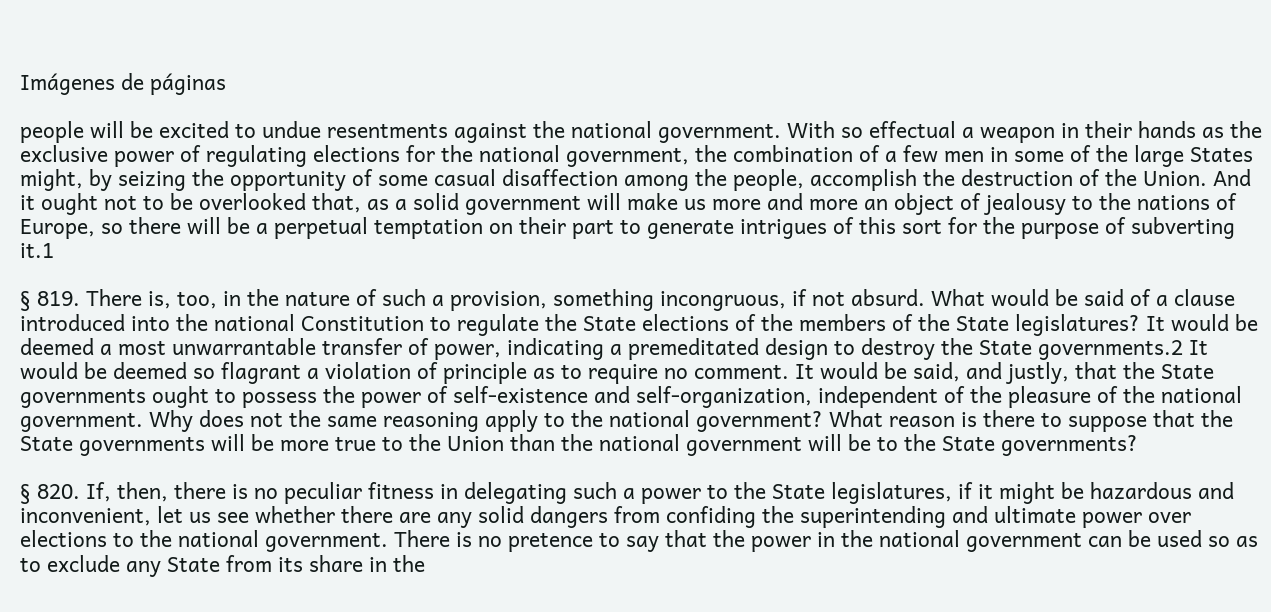Imágenes de páginas

people will be excited to undue resentments against the national government. With so effectual a weapon in their hands as the exclusive power of regulating elections for the national government, the combination of a few men in some of the large States might, by seizing the opportunity of some casual disaffection among the people, accomplish the destruction of the Union. And it ought not to be overlooked that, as a solid government will make us more and more an object of jealousy to the nations of Europe, so there will be a perpetual temptation on their part to generate intrigues of this sort for the purpose of subverting it.1

§ 819. There is, too, in the nature of such a provision, something incongruous, if not absurd. What would be said of a clause introduced into the national Constitution to regulate the State elections of the members of the State legislatures? It would be deemed a most unwarrantable transfer of power, indicating a premeditated design to destroy the State governments.2 It would be deemed so flagrant a violation of principle as to require no comment. It would be said, and justly, that the State governments ought to possess the power of self-existence and self-organization, independent of the pleasure of the national government. Why does not the same reasoning apply to the national government? What reason is there to suppose that the State governments will be more true to the Union than the national government will be to the State governments?

§ 820. If, then, there is no peculiar fitness in delegating such a power to the State legislatures, if it might be hazardous and inconvenient, let us see whether there are any solid dangers from confiding the superintending and ultimate power over elections to the national government. There is no pretence to say that the power in the national government can be used so as to exclude any State from its share in the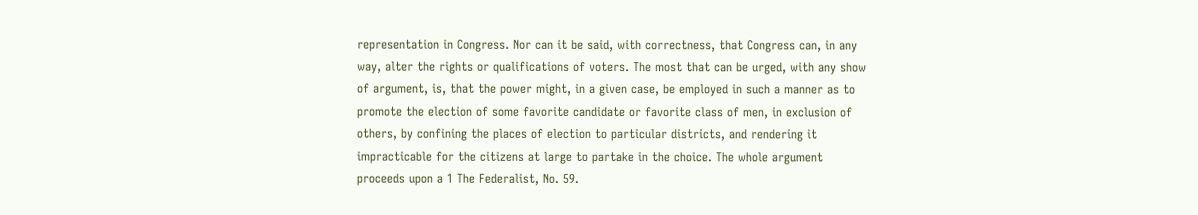representation in Congress. Nor can it be said, with correctness, that Congress can, in any way, alter the rights or qualifications of voters. The most that can be urged, with any show of argument, is, that the power might, in a given case, be employed in such a manner as to promote the election of some favorite candidate or favorite class of men, in exclusion of others, by confining the places of election to particular districts, and rendering it impracticable for the citizens at large to partake in the choice. The whole argument proceeds upon a 1 The Federalist, No. 59.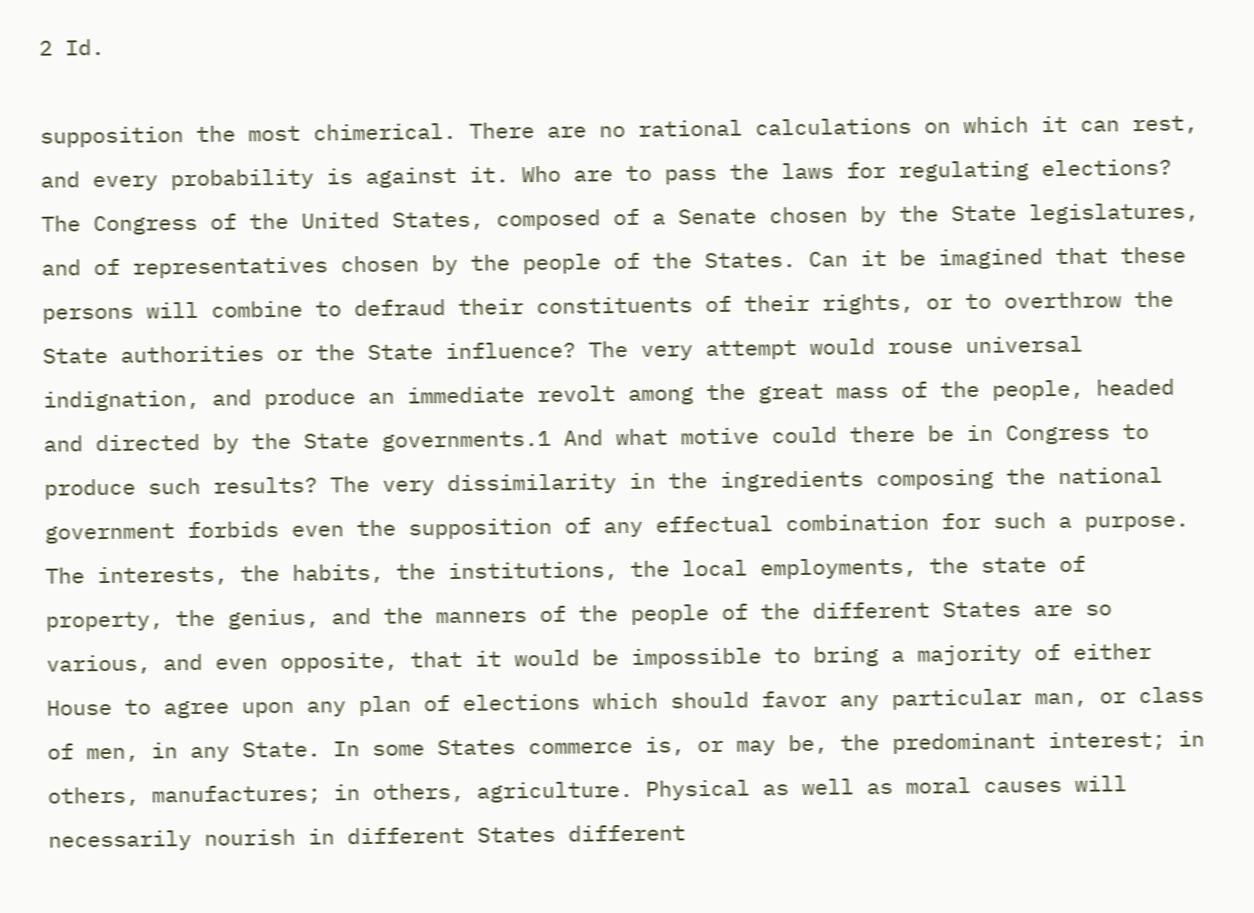2 Id.

supposition the most chimerical. There are no rational calculations on which it can rest, and every probability is against it. Who are to pass the laws for regulating elections? The Congress of the United States, composed of a Senate chosen by the State legislatures, and of representatives chosen by the people of the States. Can it be imagined that these persons will combine to defraud their constituents of their rights, or to overthrow the State authorities or the State influence? The very attempt would rouse universal indignation, and produce an immediate revolt among the great mass of the people, headed and directed by the State governments.1 And what motive could there be in Congress to produce such results? The very dissimilarity in the ingredients composing the national government forbids even the supposition of any effectual combination for such a purpose. The interests, the habits, the institutions, the local employments, the state of property, the genius, and the manners of the people of the different States are so various, and even opposite, that it would be impossible to bring a majority of either House to agree upon any plan of elections which should favor any particular man, or class of men, in any State. In some States commerce is, or may be, the predominant interest; in others, manufactures; in others, agriculture. Physical as well as moral causes will necessarily nourish in different States different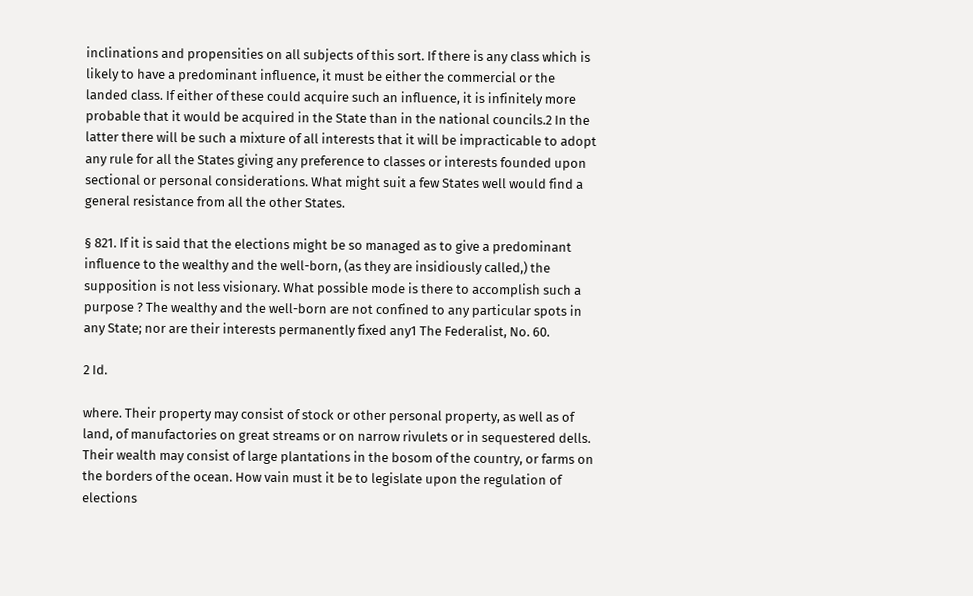inclinations and propensities on all subjects of this sort. If there is any class which is likely to have a predominant influence, it must be either the commercial or the landed class. If either of these could acquire such an influence, it is infinitely more probable that it would be acquired in the State than in the national councils.2 In the latter there will be such a mixture of all interests that it will be impracticable to adopt any rule for all the States giving any preference to classes or interests founded upon sectional or personal considerations. What might suit a few States well would find a general resistance from all the other States.

§ 821. If it is said that the elections might be so managed as to give a predominant influence to the wealthy and the well-born, (as they are insidiously called,) the supposition is not less visionary. What possible mode is there to accomplish such a purpose ? The wealthy and the well-born are not confined to any particular spots in any State; nor are their interests permanently fixed any1 The Federalist, No. 60.

2 Id.

where. Their property may consist of stock or other personal property, as well as of land, of manufactories on great streams or on narrow rivulets or in sequestered dells. Their wealth may consist of large plantations in the bosom of the country, or farms on the borders of the ocean. How vain must it be to legislate upon the regulation of elections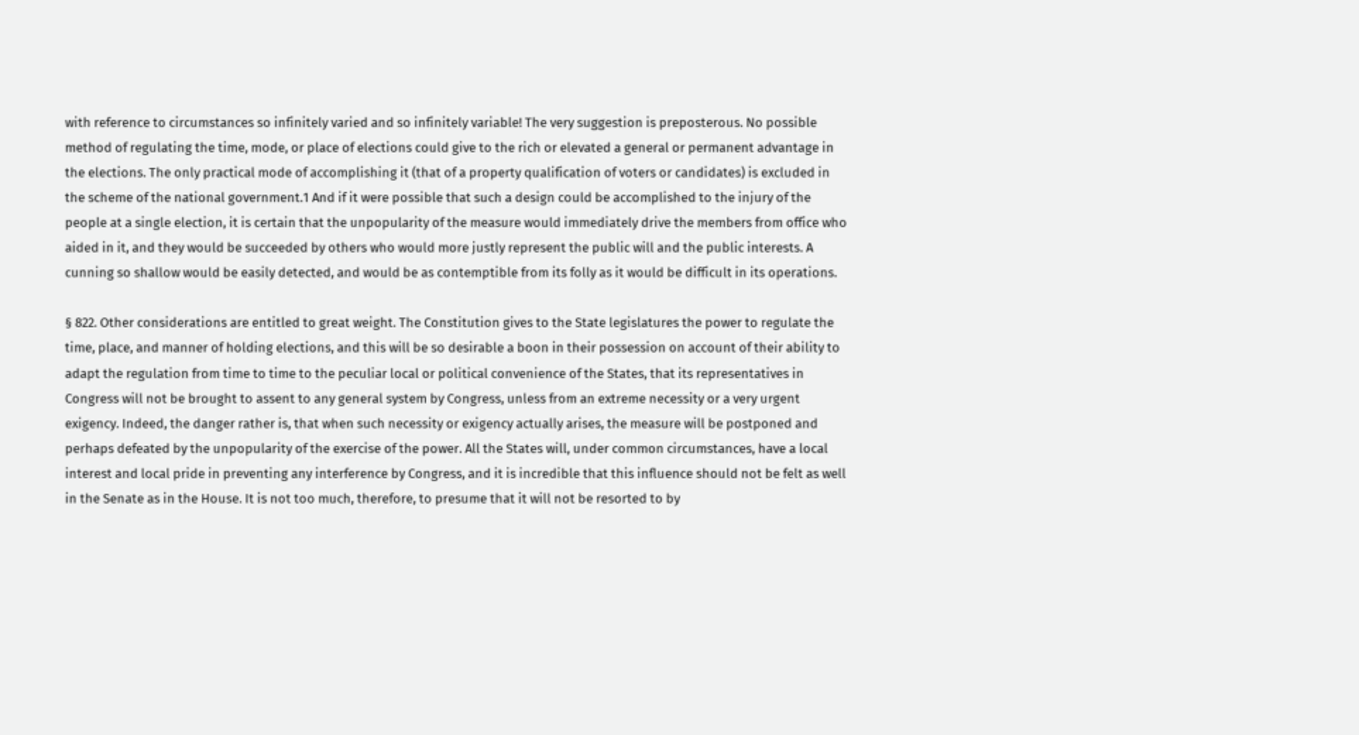with reference to circumstances so infinitely varied and so infinitely variable! The very suggestion is preposterous. No possible method of regulating the time, mode, or place of elections could give to the rich or elevated a general or permanent advantage in the elections. The only practical mode of accomplishing it (that of a property qualification of voters or candidates) is excluded in the scheme of the national government.1 And if it were possible that such a design could be accomplished to the injury of the people at a single election, it is certain that the unpopularity of the measure would immediately drive the members from office who aided in it, and they would be succeeded by others who would more justly represent the public will and the public interests. A cunning so shallow would be easily detected, and would be as contemptible from its folly as it would be difficult in its operations.

§ 822. Other considerations are entitled to great weight. The Constitution gives to the State legislatures the power to regulate the time, place, and manner of holding elections, and this will be so desirable a boon in their possession on account of their ability to adapt the regulation from time to time to the peculiar local or political convenience of the States, that its representatives in Congress will not be brought to assent to any general system by Congress, unless from an extreme necessity or a very urgent exigency. Indeed, the danger rather is, that when such necessity or exigency actually arises, the measure will be postponed and perhaps defeated by the unpopularity of the exercise of the power. All the States will, under common circumstances, have a local interest and local pride in preventing any interference by Congress, and it is incredible that this influence should not be felt as well in the Senate as in the House. It is not too much, therefore, to presume that it will not be resorted to by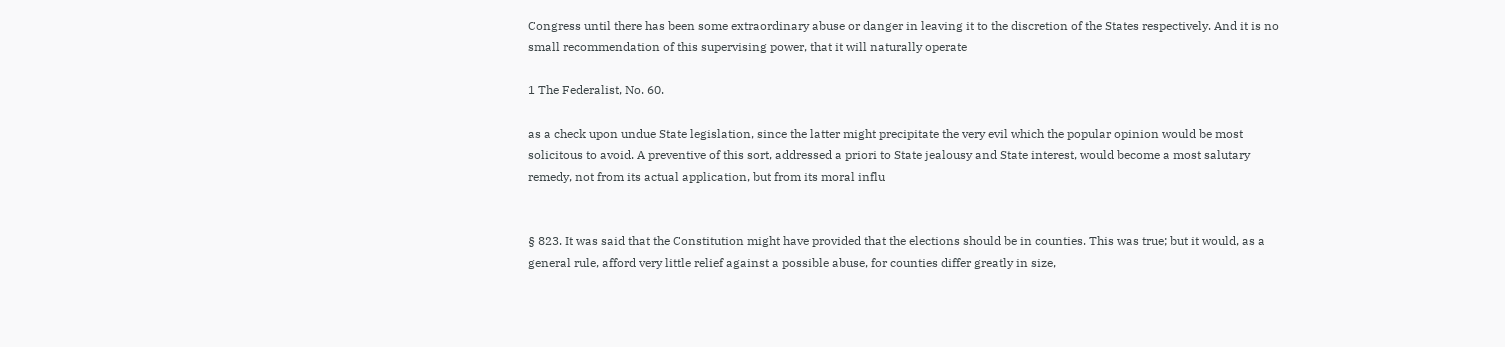Congress until there has been some extraordinary abuse or danger in leaving it to the discretion of the States respectively. And it is no small recommendation of this supervising power, that it will naturally operate

1 The Federalist, No. 60.

as a check upon undue State legislation, since the latter might precipitate the very evil which the popular opinion would be most solicitous to avoid. A preventive of this sort, addressed a priori to State jealousy and State interest, would become a most salutary remedy, not from its actual application, but from its moral influ


§ 823. It was said that the Constitution might have provided that the elections should be in counties. This was true; but it would, as a general rule, afford very little relief against a possible abuse, for counties differ greatly in size,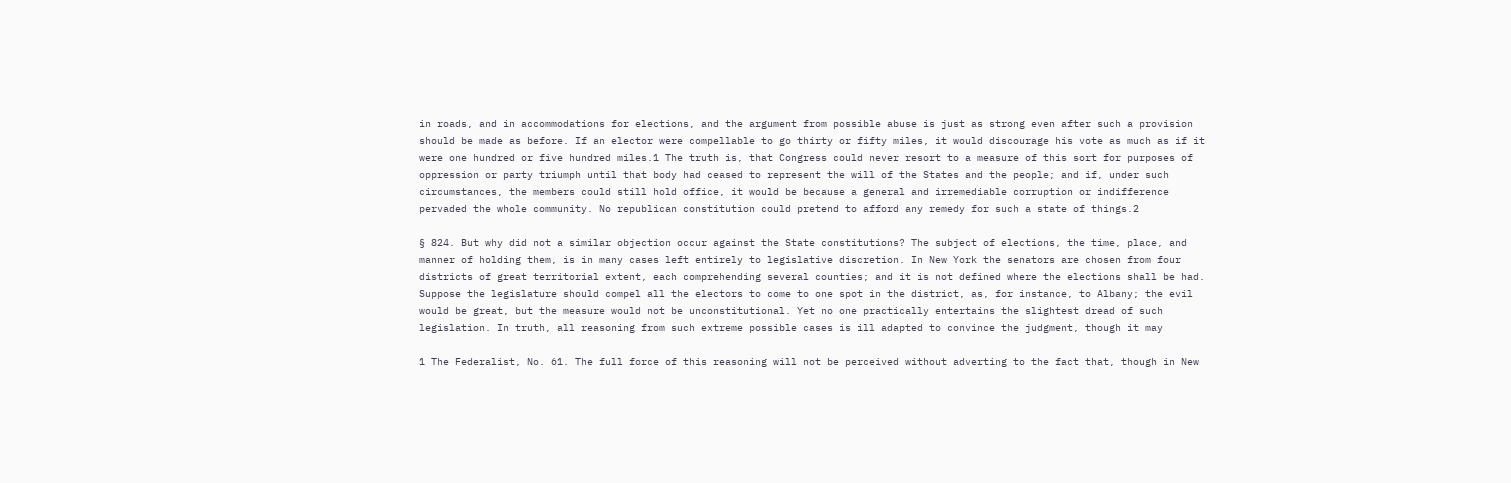in roads, and in accommodations for elections, and the argument from possible abuse is just as strong even after such a provision should be made as before. If an elector were compellable to go thirty or fifty miles, it would discourage his vote as much as if it were one hundred or five hundred miles.1 The truth is, that Congress could never resort to a measure of this sort for purposes of oppression or party triumph until that body had ceased to represent the will of the States and the people; and if, under such circumstances, the members could still hold office, it would be because a general and irremediable corruption or indifference pervaded the whole community. No republican constitution could pretend to afford any remedy for such a state of things.2

§ 824. But why did not a similar objection occur against the State constitutions? The subject of elections, the time, place, and manner of holding them, is in many cases left entirely to legislative discretion. In New York the senators are chosen from four districts of great territorial extent, each comprehending several counties; and it is not defined where the elections shall be had. Suppose the legislature should compel all the electors to come to one spot in the district, as, for instance, to Albany; the evil would be great, but the measure would not be unconstitutional. Yet no one practically entertains the slightest dread of such legislation. In truth, all reasoning from such extreme possible cases is ill adapted to convince the judgment, though it may

1 The Federalist, No. 61. The full force of this reasoning will not be perceived without adverting to the fact that, though in New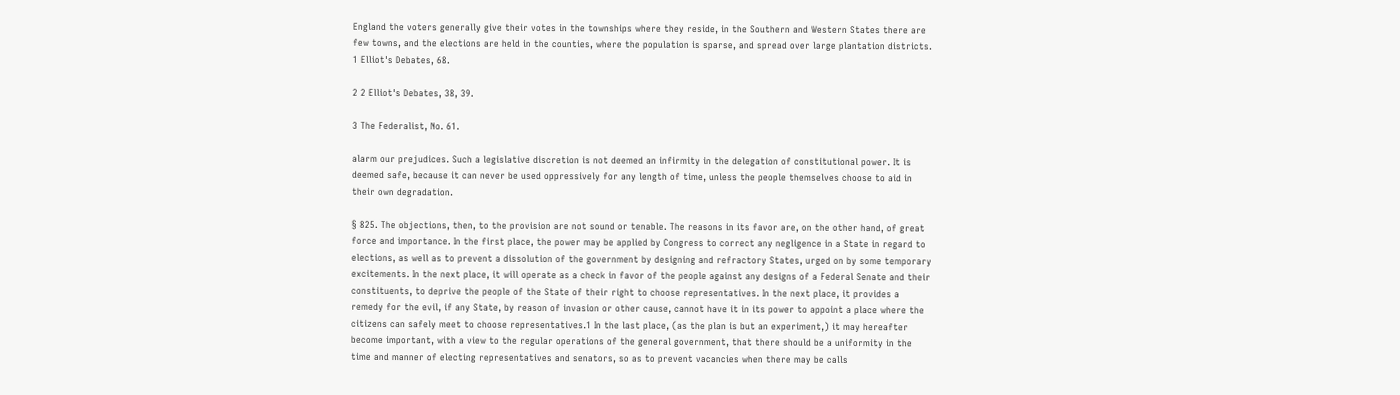England the voters generally give their votes in the townships where they reside, in the Southern and Western States there are few towns, and the elections are held in the counties, where the population is sparse, and spread over large plantation districts. 1 Elliot's Debates, 68.

2 2 Elliot's Debates, 38, 39.

3 The Federalist, No. 61.

alarm our prejudices. Such a legislative discretion is not deemed an infirmity in the delegation of constitutional power. It is deemed safe, because it can never be used oppressively for any length of time, unless the people themselves choose to aid in their own degradation.

§ 825. The objections, then, to the provision are not sound or tenable. The reasons in its favor are, on the other hand, of great force and importance. In the first place, the power may be applied by Congress to correct any negligence in a State in regard to elections, as well as to prevent a dissolution of the government by designing and refractory States, urged on by some temporary excitements. In the next place, it will operate as a check in favor of the people against any designs of a Federal Senate and their constituents, to deprive the people of the State of their right to choose representatives. In the next place, it provides a remedy for the evil, if any State, by reason of invasion or other cause, cannot have it in its power to appoint a place where the citizens can safely meet to choose representatives.1 In the last place, (as the plan is but an experiment,) it may hereafter become important, with a view to the regular operations of the general government, that there should be a uniformity in the time and manner of electing representatives and senators, so as to prevent vacancies when there may be calls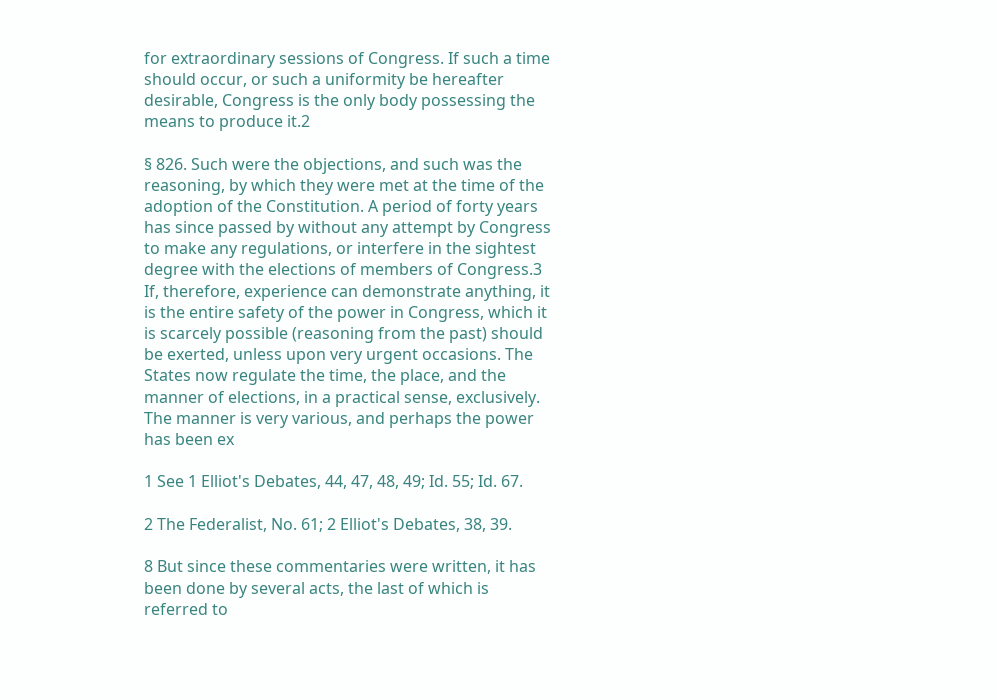for extraordinary sessions of Congress. If such a time should occur, or such a uniformity be hereafter desirable, Congress is the only body possessing the means to produce it.2

§ 826. Such were the objections, and such was the reasoning, by which they were met at the time of the adoption of the Constitution. A period of forty years has since passed by without any attempt by Congress to make any regulations, or interfere in the sightest degree with the elections of members of Congress.3 If, therefore, experience can demonstrate anything, it is the entire safety of the power in Congress, which it is scarcely possible (reasoning from the past) should be exerted, unless upon very urgent occasions. The States now regulate the time, the place, and the manner of elections, in a practical sense, exclusively. The manner is very various, and perhaps the power has been ex

1 See 1 Elliot's Debates, 44, 47, 48, 49; Id. 55; Id. 67.

2 The Federalist, No. 61; 2 Elliot's Debates, 38, 39.

8 But since these commentaries were written, it has been done by several acts, the last of which is referred to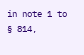in note 1 to § 814,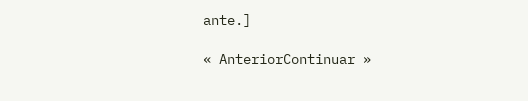ante.]

« AnteriorContinuar »